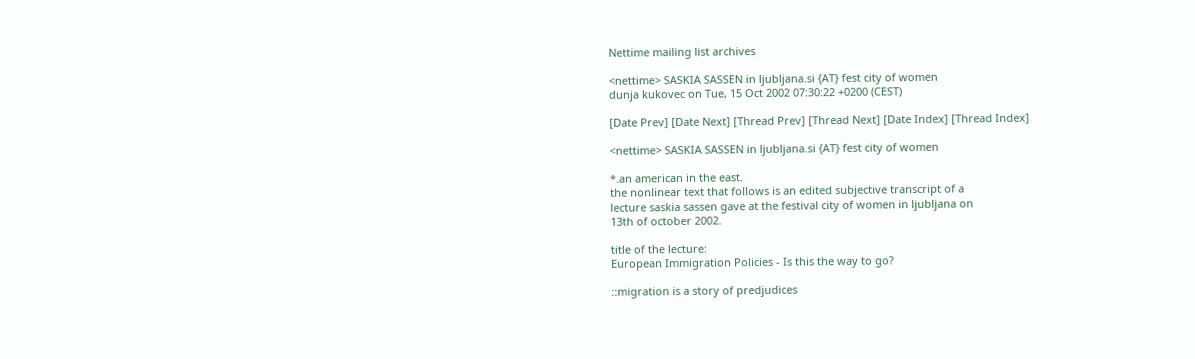Nettime mailing list archives

<nettime> SASKIA SASSEN in ljubljana.si {AT} fest city of women
dunja kukovec on Tue, 15 Oct 2002 07:30:22 +0200 (CEST)

[Date Prev] [Date Next] [Thread Prev] [Thread Next] [Date Index] [Thread Index]

<nettime> SASKIA SASSEN in ljubljana.si {AT} fest city of women

*.an american in the east.
the nonlinear text that follows is an edited subjective transcript of a
lecture saskia sassen gave at the festival city of women in ljubljana on
13th of october 2002.

title of the lecture:
European Immigration Policies - Is this the way to go?

::migration is a story of predjudices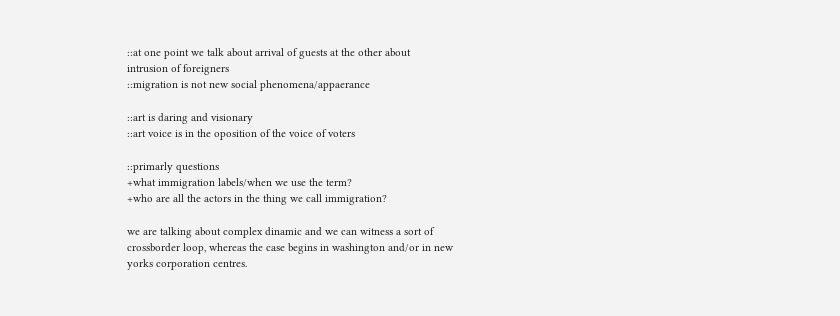::at one point we talk about arrival of guests at the other about
intrusion of foreigners
::migration is not new social phenomena/appaerance

::art is daring and visionary
::art voice is in the oposition of the voice of voters

::primarly questions
+what immigration labels/when we use the term?
+who are all the actors in the thing we call immigration?

we are talking about complex dinamic and we can witness a sort of
crossborder loop, whereas the case begins in washington and/or in new
yorks corporation centres.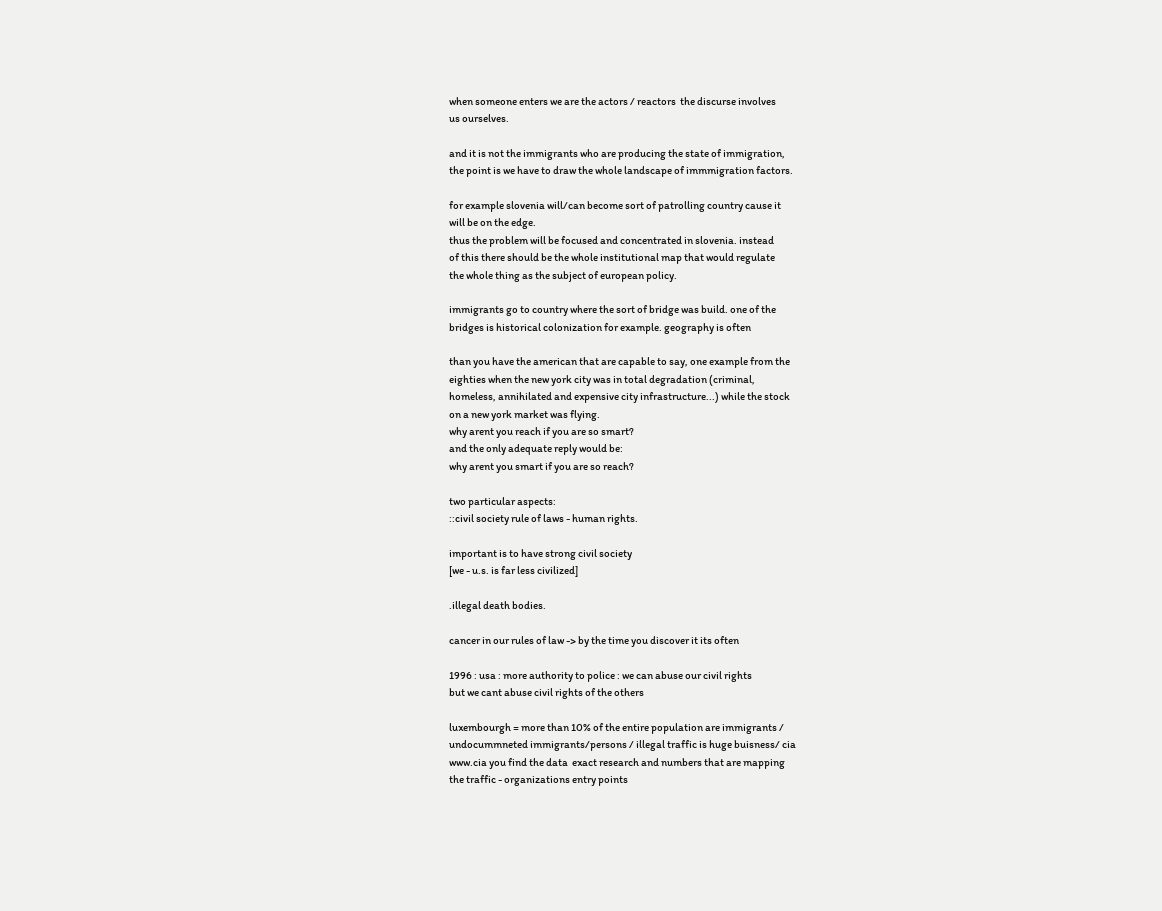when someone enters we are the actors / reactors  the discurse involves
us ourselves.

and it is not the immigrants who are producing the state of immigration,
the point is we have to draw the whole landscape of immmigration factors.

for example slovenia will/can become sort of patrolling country cause it
will be on the edge.
thus the problem will be focused and concentrated in slovenia. instead
of this there should be the whole institutional map that would regulate
the whole thing as the subject of european policy.

immigrants go to country where the sort of bridge was build. one of the
bridges is historical colonization for example. geography is often

than you have the american that are capable to say, one example from the
eighties when the new york city was in total degradation (criminal,
homeless, annihilated and expensive city infrastructure...) while the stock
on a new york market was flying.
why arent you reach if you are so smart?
and the only adequate reply would be:
why arent you smart if you are so reach?

two particular aspects:
::civil society rule of laws - human rights.

important is to have strong civil society
[we - u.s. is far less civilized]

.illegal death bodies.

cancer in our rules of law -> by the time you discover it its often

1996 : usa : more authority to police : we can abuse our civil rights
but we cant abuse civil rights of the others

luxembourgh = more than 10% of the entire population are immigrants /
undocummneted immigrants/persons / illegal traffic is huge buisness/ cia
www.cia you find the data  exact research and numbers that are mapping
the traffic - organizations entry points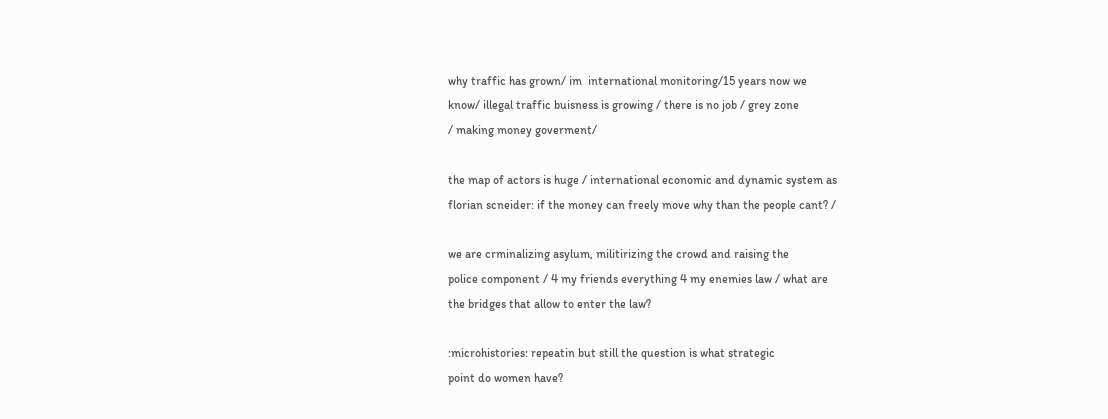why traffic has grown/ im  international monitoring/15 years now we
know/ illegal traffic buisness is growing / there is no job / grey zone
/ making money goverment/

the map of actors is huge / international economic and dynamic system as
florian scneider: if the money can freely move why than the people cant? /

we are crminalizing asylum, militirizing the crowd and raising the
police component / 4 my friends everything 4 my enemies law / what are
the bridges that allow to enter the law?

:microhistories: repeatin but still the question is what strategic
point do women have?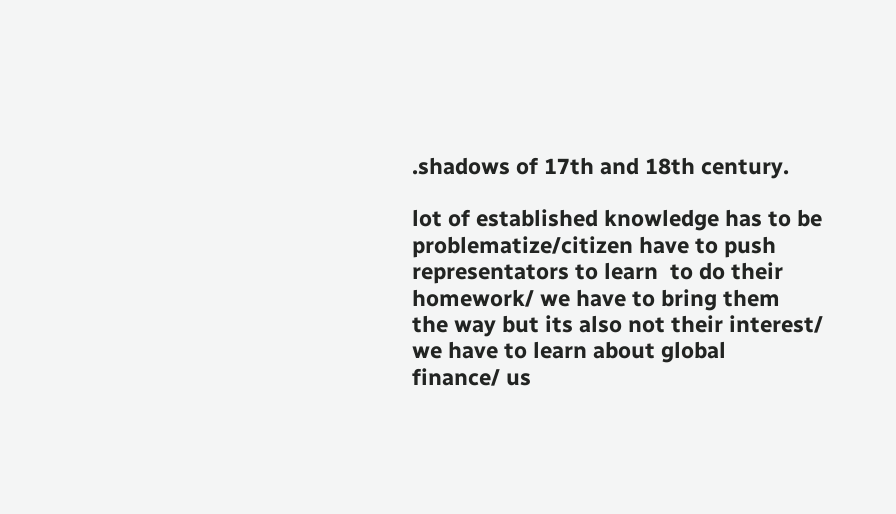.shadows of 17th and 18th century.

lot of established knowledge has to be problematize/citizen have to push
representators to learn  to do their homework/ we have to bring them
the way but its also not their interest/ we have to learn about global
finance/ us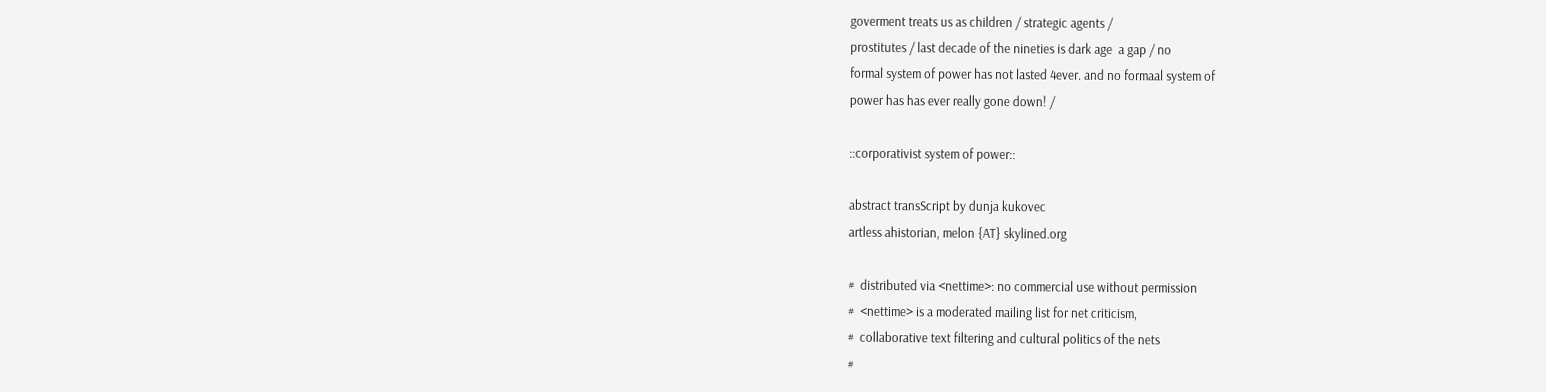goverment treats us as children / strategic agents /
prostitutes / last decade of the nineties is dark age  a gap / no
formal system of power has not lasted 4ever. and no formaal system of
power has has ever really gone down! /

::corporativist system of power::

abstract transScript by dunja kukovec
artless ahistorian, melon {AT} skylined.org

#  distributed via <nettime>: no commercial use without permission
#  <nettime> is a moderated mailing list for net criticism,
#  collaborative text filtering and cultural politics of the nets
#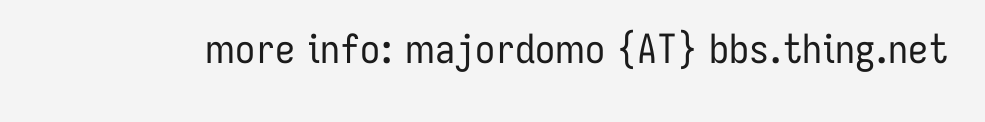more info: majordomo {AT} bbs.thing.net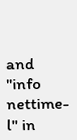and "info nettime-l" in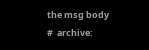the msg body
#  archive: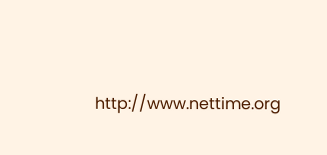http://www.nettime.org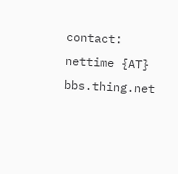contact: nettime {AT} bbs.thing.net